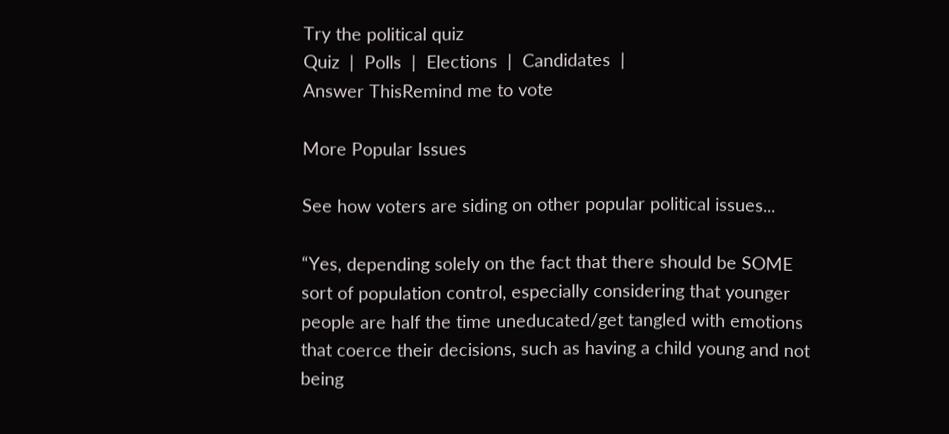Try the political quiz
Quiz  |  Polls  |  Elections  |  Candidates  |
Answer ThisRemind me to vote

More Popular Issues

See how voters are siding on other popular political issues...

“Yes, depending solely on the fact that there should be SOME sort of population control, especially considering that younger people are half the time uneducated/get tangled with emotions that coerce their decisions, such as having a child young and not being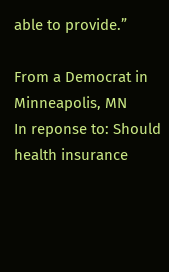able to provide.”

From a Democrat in Minneapolis, MN
In reponse to: Should health insurance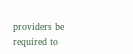providers be required to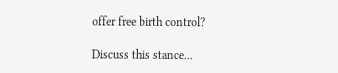offer free birth control?

Discuss this stance...